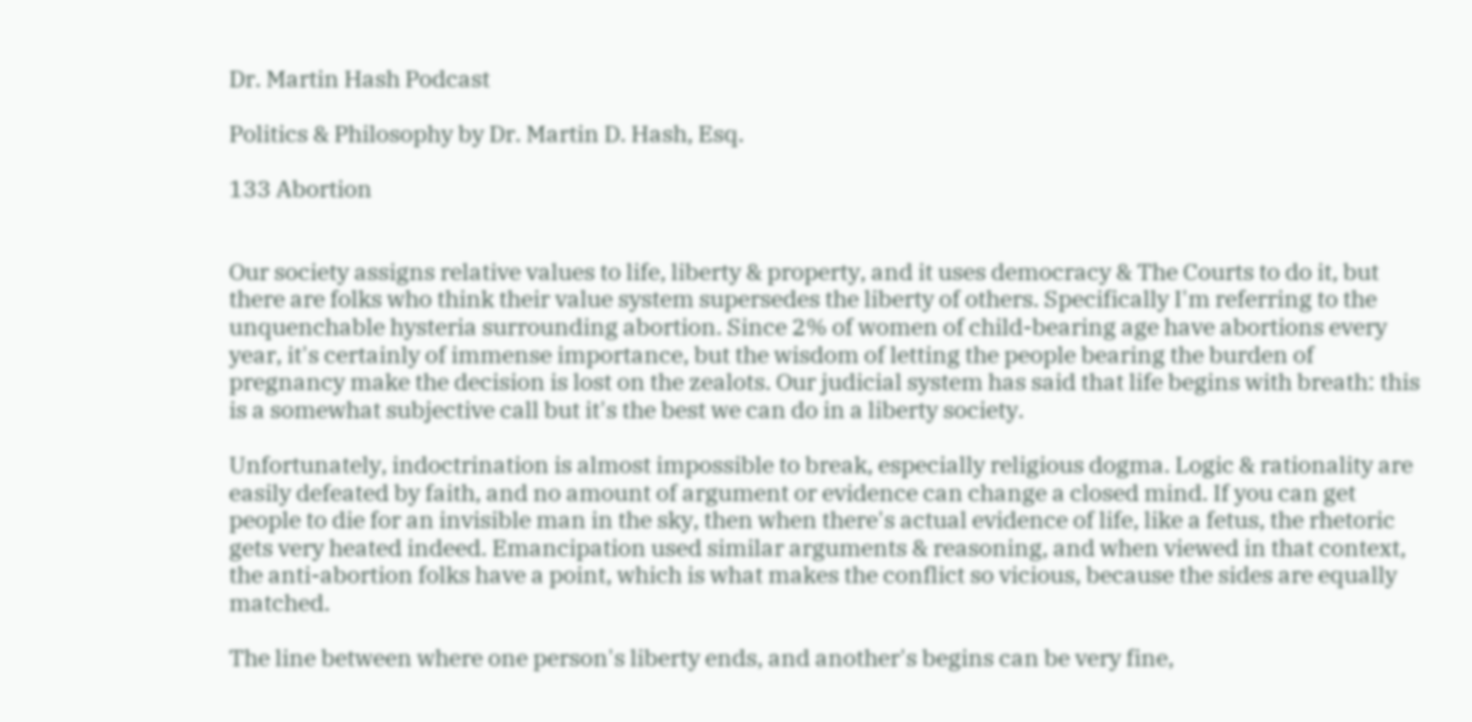Dr. Martin Hash Podcast

Politics & Philosophy by Dr. Martin D. Hash, Esq.

133 Abortion


Our society assigns relative values to life, liberty & property, and it uses democracy & The Courts to do it, but there are folks who think their value system supersedes the liberty of others. Specifically I'm referring to the unquenchable hysteria surrounding abortion. Since 2% of women of child-bearing age have abortions every year, it's certainly of immense importance, but the wisdom of letting the people bearing the burden of pregnancy make the decision is lost on the zealots. Our judicial system has said that life begins with breath: this is a somewhat subjective call but it's the best we can do in a liberty society.

Unfortunately, indoctrination is almost impossible to break, especially religious dogma. Logic & rationality are easily defeated by faith, and no amount of argument or evidence can change a closed mind. If you can get people to die for an invisible man in the sky, then when there's actual evidence of life, like a fetus, the rhetoric gets very heated indeed. Emancipation used similar arguments & reasoning, and when viewed in that context, the anti-abortion folks have a point, which is what makes the conflict so vicious, because the sides are equally matched.

The line between where one person's liberty ends, and another's begins can be very fine,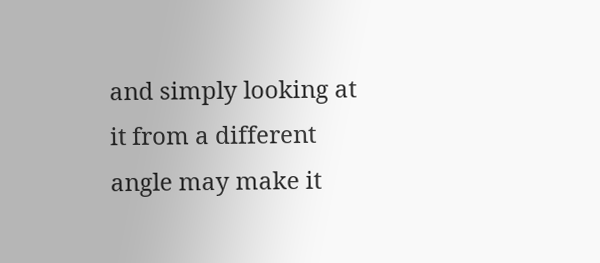and simply looking at it from a different angle may make it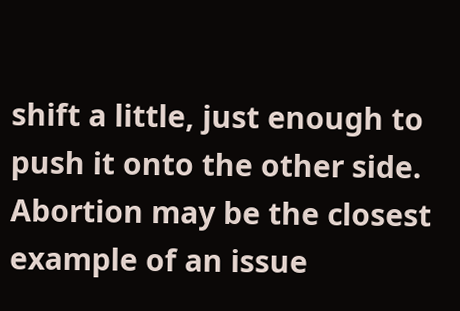shift a little, just enough to push it onto the other side. Abortion may be the closest example of an issue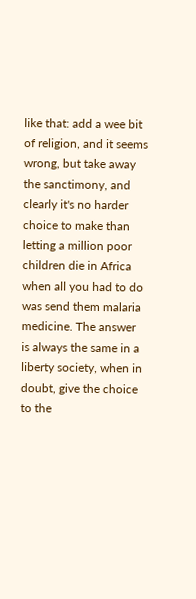like that: add a wee bit of religion, and it seems wrong, but take away the sanctimony, and clearly it's no harder choice to make than letting a million poor children die in Africa when all you had to do was send them malaria medicine. The answer is always the same in a liberty society, when in doubt, give the choice to the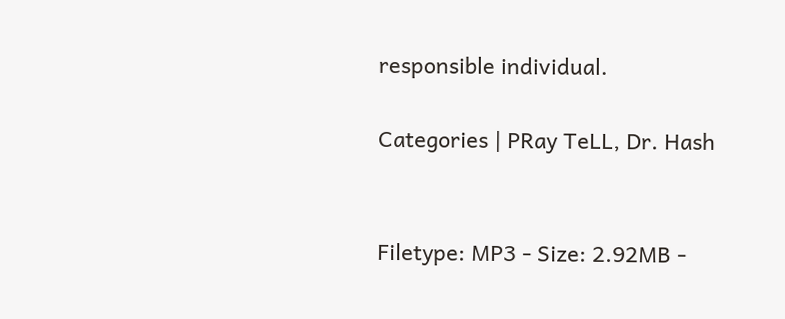responsible individual.

Categories | PRay TeLL, Dr. Hash


Filetype: MP3 - Size: 2.92MB -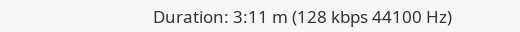Duration: 3:11 m (128 kbps 44100 Hz)